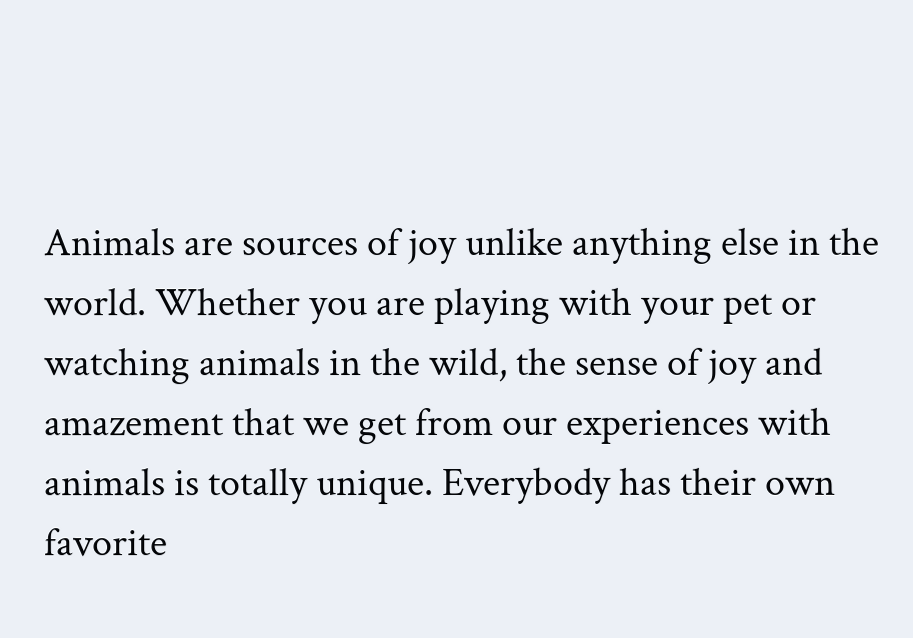Animals are sources of joy unlike anything else in the world. Whether you are playing with your pet or watching animals in the wild, the sense of joy and amazement that we get from our experiences with animals is totally unique. Everybody has their own favorite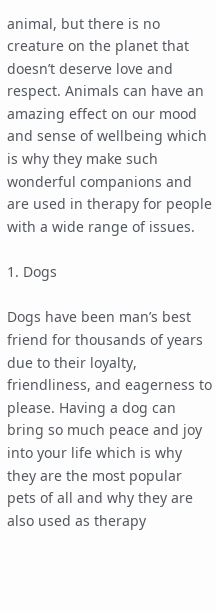animal, but there is no creature on the planet that doesn’t deserve love and respect. Animals can have an amazing effect on our mood and sense of wellbeing which is why they make such wonderful companions and are used in therapy for people with a wide range of issues.

1. Dogs

Dogs have been man’s best friend for thousands of years due to their loyalty, friendliness, and eagerness to please. Having a dog can bring so much peace and joy into your life which is why they are the most popular pets of all and why they are also used as therapy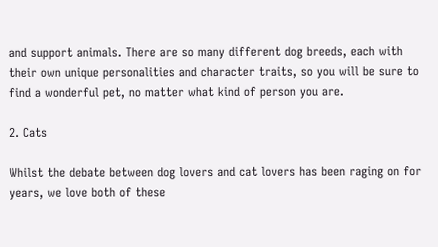and support animals. There are so many different dog breeds, each with their own unique personalities and character traits, so you will be sure to find a wonderful pet, no matter what kind of person you are.

2. Cats

Whilst the debate between dog lovers and cat lovers has been raging on for years, we love both of these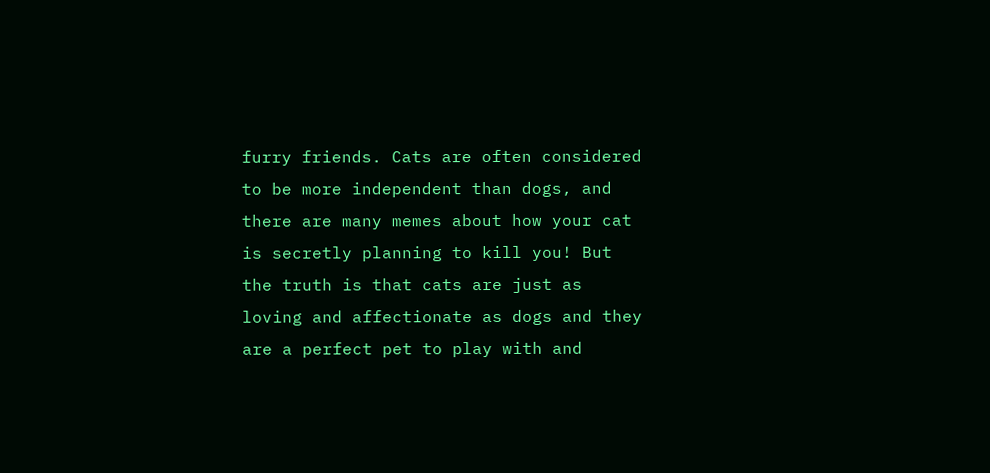furry friends. Cats are often considered to be more independent than dogs, and there are many memes about how your cat is secretly planning to kill you! But the truth is that cats are just as loving and affectionate as dogs and they are a perfect pet to play with and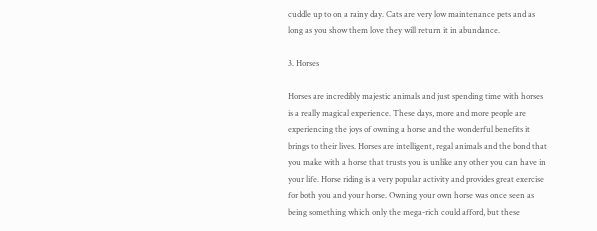cuddle up to on a rainy day. Cats are very low maintenance pets and as long as you show them love they will return it in abundance.

3. Horses

Horses are incredibly majestic animals and just spending time with horses is a really magical experience. These days, more and more people are experiencing the joys of owning a horse and the wonderful benefits it brings to their lives. Horses are intelligent, regal animals and the bond that you make with a horse that trusts you is unlike any other you can have in your life. Horse riding is a very popular activity and provides great exercise for both you and your horse. Owning your own horse was once seen as being something which only the mega-rich could afford, but these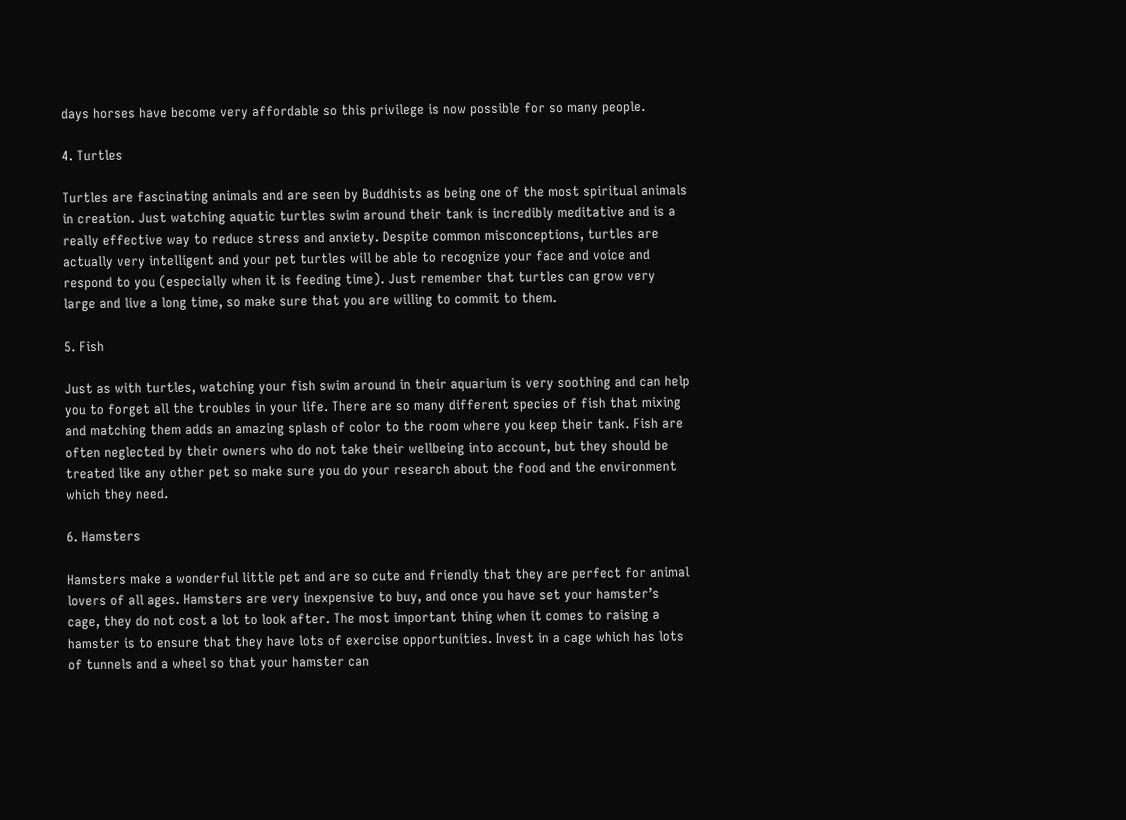days horses have become very affordable so this privilege is now possible for so many people.

4. Turtles

Turtles are fascinating animals and are seen by Buddhists as being one of the most spiritual animals in creation. Just watching aquatic turtles swim around their tank is incredibly meditative and is a really effective way to reduce stress and anxiety. Despite common misconceptions, turtles are actually very intelligent and your pet turtles will be able to recognize your face and voice and respond to you (especially when it is feeding time). Just remember that turtles can grow very large and live a long time, so make sure that you are willing to commit to them.

5. Fish

Just as with turtles, watching your fish swim around in their aquarium is very soothing and can help you to forget all the troubles in your life. There are so many different species of fish that mixing and matching them adds an amazing splash of color to the room where you keep their tank. Fish are often neglected by their owners who do not take their wellbeing into account, but they should be treated like any other pet so make sure you do your research about the food and the environment which they need.

6. Hamsters

Hamsters make a wonderful little pet and are so cute and friendly that they are perfect for animal lovers of all ages. Hamsters are very inexpensive to buy, and once you have set your hamster’s cage, they do not cost a lot to look after. The most important thing when it comes to raising a hamster is to ensure that they have lots of exercise opportunities. Invest in a cage which has lots of tunnels and a wheel so that your hamster can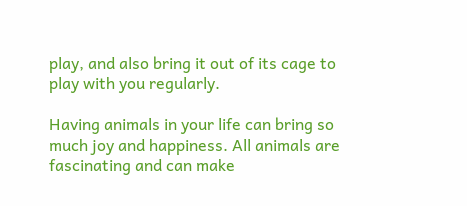play, and also bring it out of its cage to play with you regularly.

Having animals in your life can bring so much joy and happiness. All animals are fascinating and can make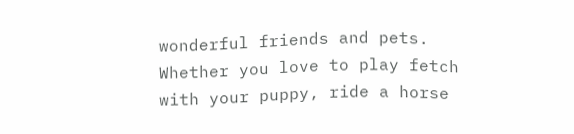wonderful friends and pets. Whether you love to play fetch with your puppy, ride a horse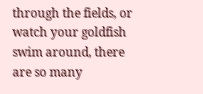through the fields, or watch your goldfish swim around, there are so many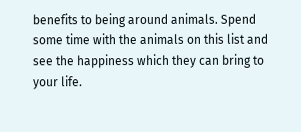benefits to being around animals. Spend some time with the animals on this list and see the happiness which they can bring to your life.